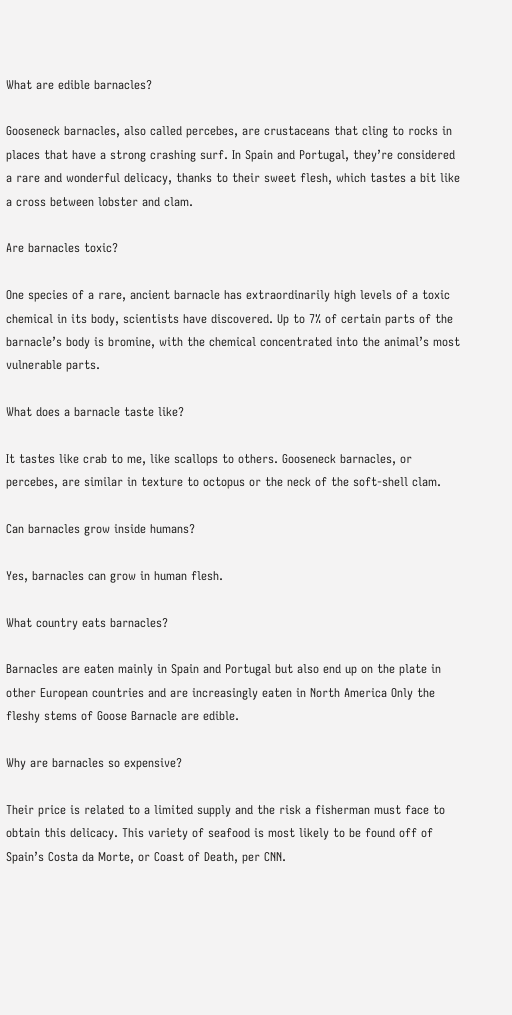What are edible barnacles?

Gooseneck barnacles, also called percebes, are crustaceans that cling to rocks in places that have a strong crashing surf. In Spain and Portugal, they’re considered a rare and wonderful delicacy, thanks to their sweet flesh, which tastes a bit like a cross between lobster and clam.

Are barnacles toxic?

One species of a rare, ancient barnacle has extraordinarily high levels of a toxic chemical in its body, scientists have discovered. Up to 7% of certain parts of the barnacle’s body is bromine, with the chemical concentrated into the animal’s most vulnerable parts.

What does a barnacle taste like?

It tastes like crab to me, like scallops to others. Gooseneck barnacles, or percebes, are similar in texture to octopus or the neck of the soft-shell clam.

Can barnacles grow inside humans?

Yes, barnacles can grow in human flesh.

What country eats barnacles?

Barnacles are eaten mainly in Spain and Portugal but also end up on the plate in other European countries and are increasingly eaten in North America Only the fleshy stems of Goose Barnacle are edible.

Why are barnacles so expensive?

Their price is related to a limited supply and the risk a fisherman must face to obtain this delicacy. This variety of seafood is most likely to be found off of Spain’s Costa da Morte, or Coast of Death, per CNN.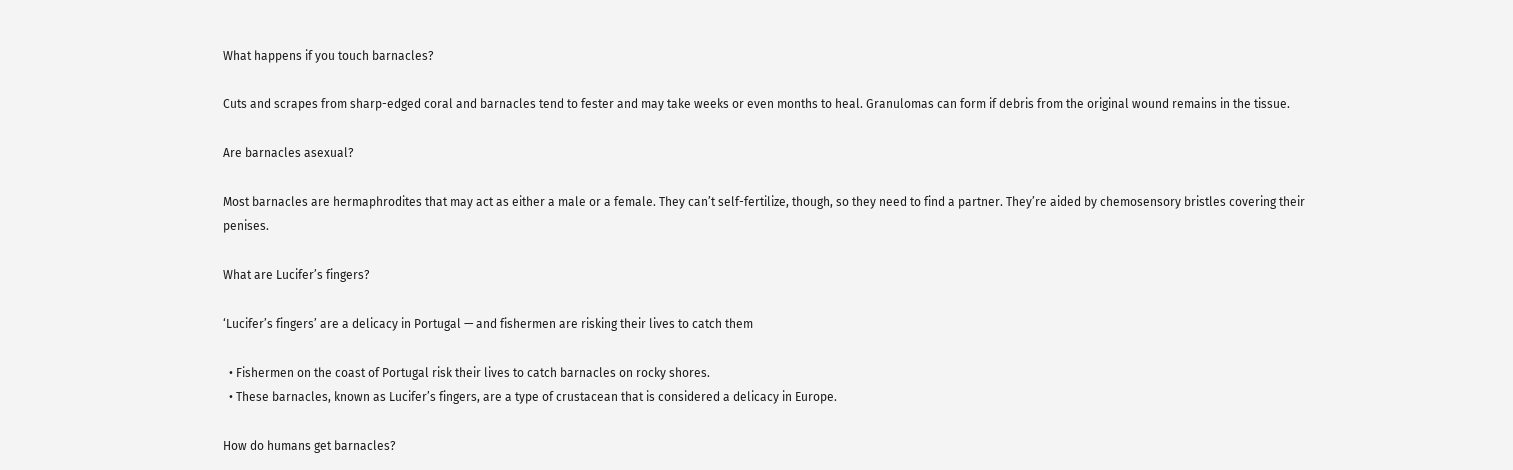What happens if you touch barnacles?

Cuts and scrapes from sharp-edged coral and barnacles tend to fester and may take weeks or even months to heal. Granulomas can form if debris from the original wound remains in the tissue.

Are barnacles asexual?

Most barnacles are hermaphrodites that may act as either a male or a female. They can’t self-fertilize, though, so they need to find a partner. They’re aided by chemosensory bristles covering their penises.

What are Lucifer’s fingers?

‘Lucifer’s fingers’ are a delicacy in Portugal — and fishermen are risking their lives to catch them

  • Fishermen on the coast of Portugal risk their lives to catch barnacles on rocky shores.
  • These barnacles, known as Lucifer’s fingers, are a type of crustacean that is considered a delicacy in Europe.

How do humans get barnacles?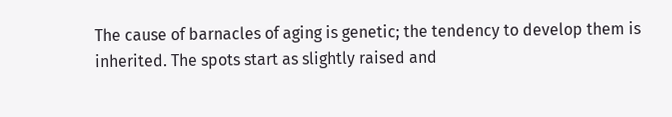The cause of barnacles of aging is genetic; the tendency to develop them is inherited. The spots start as slightly raised and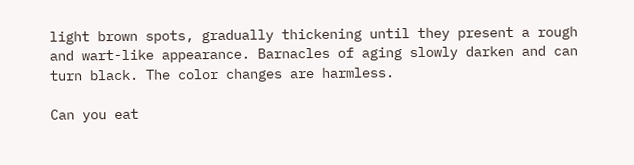light brown spots, gradually thickening until they present a rough and wart-like appearance. Barnacles of aging slowly darken and can turn black. The color changes are harmless.

Can you eat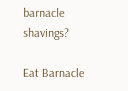barnacle shavings?

Eat Barnacle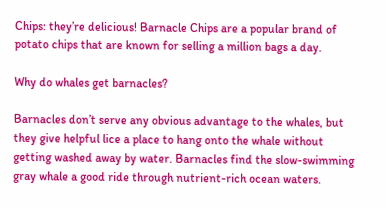Chips: they’re delicious! Barnacle Chips are a popular brand of potato chips that are known for selling a million bags a day.

Why do whales get barnacles?

Barnacles don’t serve any obvious advantage to the whales, but they give helpful lice a place to hang onto the whale without getting washed away by water. Barnacles find the slow-swimming gray whale a good ride through nutrient-rich ocean waters.